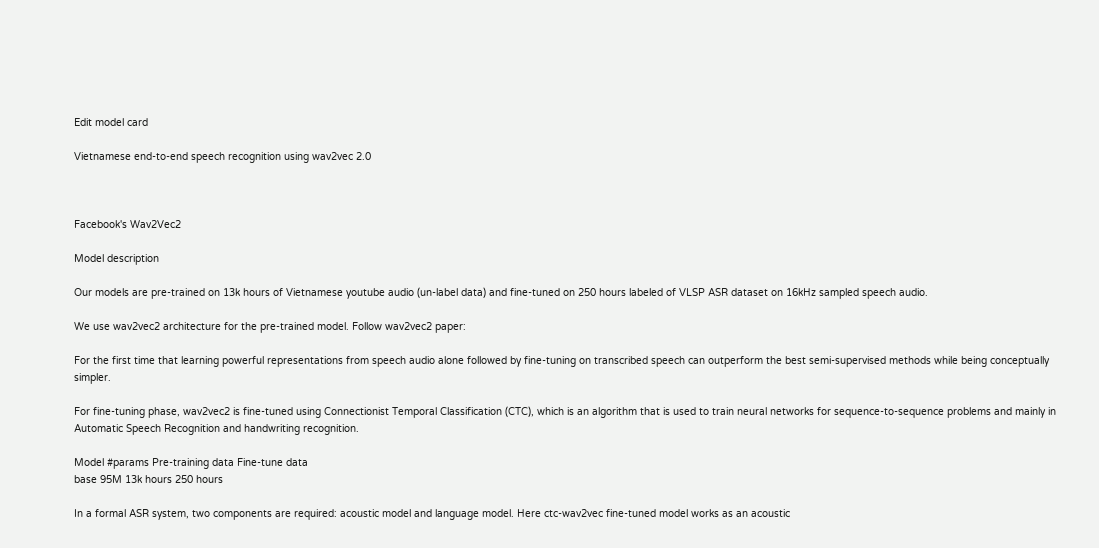Edit model card

Vietnamese end-to-end speech recognition using wav2vec 2.0



Facebook's Wav2Vec2

Model description

Our models are pre-trained on 13k hours of Vietnamese youtube audio (un-label data) and fine-tuned on 250 hours labeled of VLSP ASR dataset on 16kHz sampled speech audio.

We use wav2vec2 architecture for the pre-trained model. Follow wav2vec2 paper:

For the first time that learning powerful representations from speech audio alone followed by fine-tuning on transcribed speech can outperform the best semi-supervised methods while being conceptually simpler.

For fine-tuning phase, wav2vec2 is fine-tuned using Connectionist Temporal Classification (CTC), which is an algorithm that is used to train neural networks for sequence-to-sequence problems and mainly in Automatic Speech Recognition and handwriting recognition.

Model #params Pre-training data Fine-tune data
base 95M 13k hours 250 hours

In a formal ASR system, two components are required: acoustic model and language model. Here ctc-wav2vec fine-tuned model works as an acoustic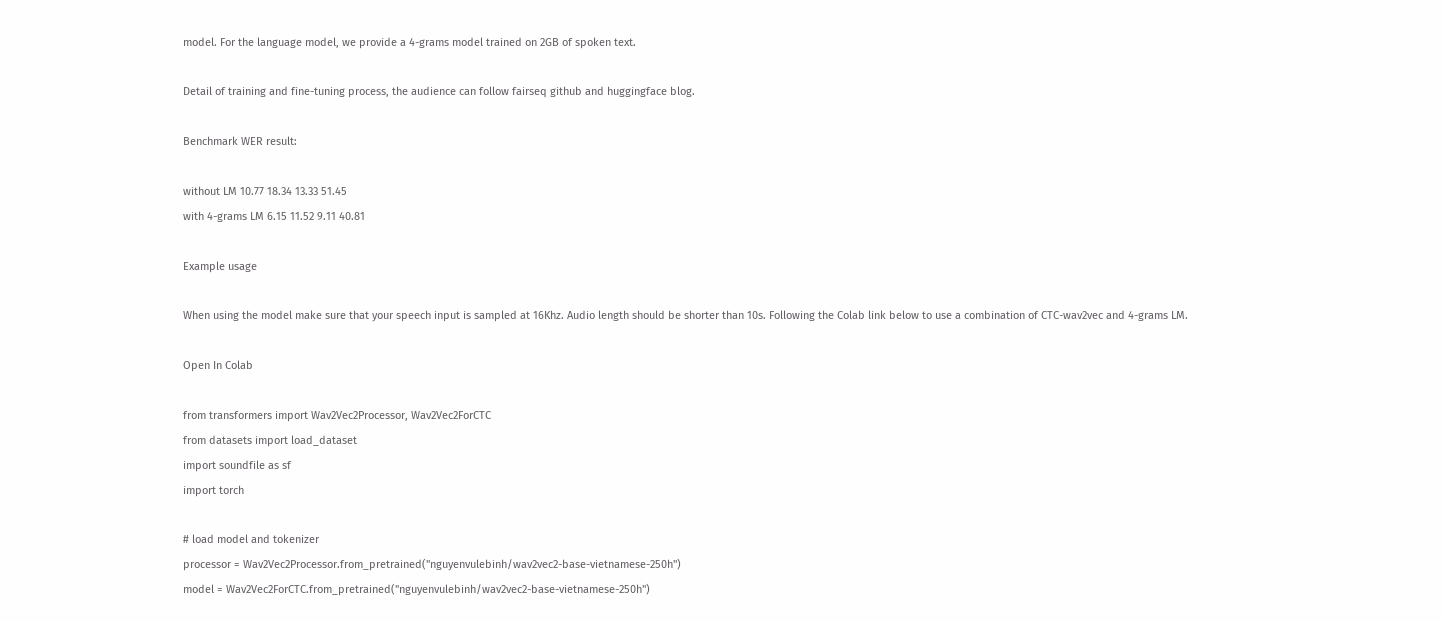model. For the language model, we provide a 4-grams model trained on 2GB of spoken text.

Detail of training and fine-tuning process, the audience can follow fairseq github and huggingface blog.

Benchmark WER result:

without LM 10.77 18.34 13.33 51.45
with 4-grams LM 6.15 11.52 9.11 40.81

Example usage

When using the model make sure that your speech input is sampled at 16Khz. Audio length should be shorter than 10s. Following the Colab link below to use a combination of CTC-wav2vec and 4-grams LM.

Open In Colab

from transformers import Wav2Vec2Processor, Wav2Vec2ForCTC
from datasets import load_dataset
import soundfile as sf
import torch

# load model and tokenizer
processor = Wav2Vec2Processor.from_pretrained("nguyenvulebinh/wav2vec2-base-vietnamese-250h")
model = Wav2Vec2ForCTC.from_pretrained("nguyenvulebinh/wav2vec2-base-vietnamese-250h")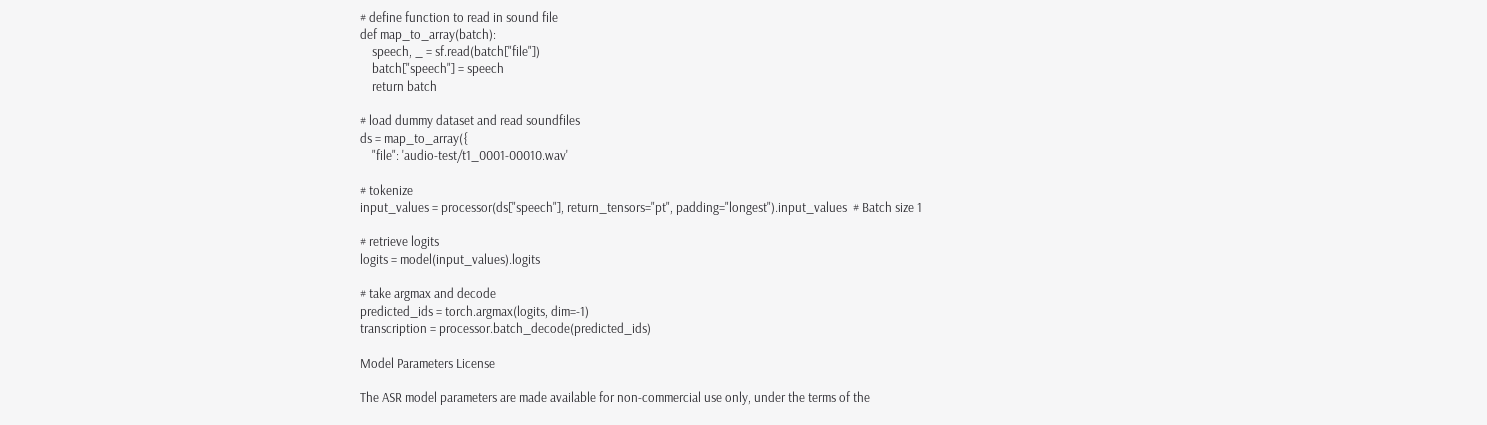# define function to read in sound file
def map_to_array(batch):
    speech, _ = sf.read(batch["file"])
    batch["speech"] = speech
    return batch

# load dummy dataset and read soundfiles
ds = map_to_array({
    "file": 'audio-test/t1_0001-00010.wav'

# tokenize
input_values = processor(ds["speech"], return_tensors="pt", padding="longest").input_values  # Batch size 1

# retrieve logits
logits = model(input_values).logits

# take argmax and decode
predicted_ids = torch.argmax(logits, dim=-1)
transcription = processor.batch_decode(predicted_ids)

Model Parameters License

The ASR model parameters are made available for non-commercial use only, under the terms of the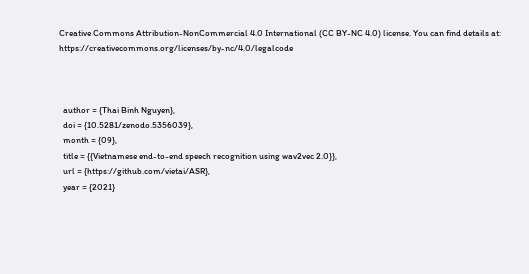Creative Commons Attribution-NonCommercial 4.0 International (CC BY-NC 4.0) license. You can find details at: https://creativecommons.org/licenses/by-nc/4.0/legalcode



  author = {Thai Binh Nguyen},
  doi = {10.5281/zenodo.5356039},
  month = {09},
  title = {{Vietnamese end-to-end speech recognition using wav2vec 2.0}},
  url = {https://github.com/vietai/ASR},
  year = {2021}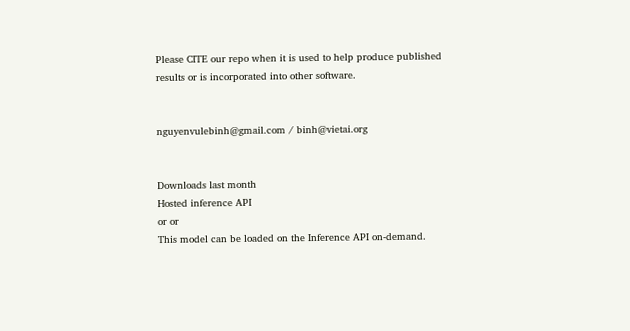Please CITE our repo when it is used to help produce published results or is incorporated into other software.


nguyenvulebinh@gmail.com / binh@vietai.org


Downloads last month
Hosted inference API
or or
This model can be loaded on the Inference API on-demand.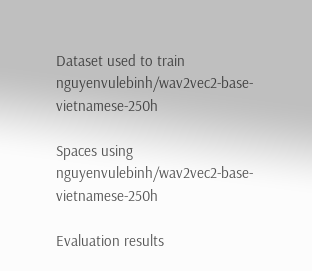Dataset used to train nguyenvulebinh/wav2vec2-base-vietnamese-250h

Spaces using nguyenvulebinh/wav2vec2-base-vietnamese-250h

Evaluation results